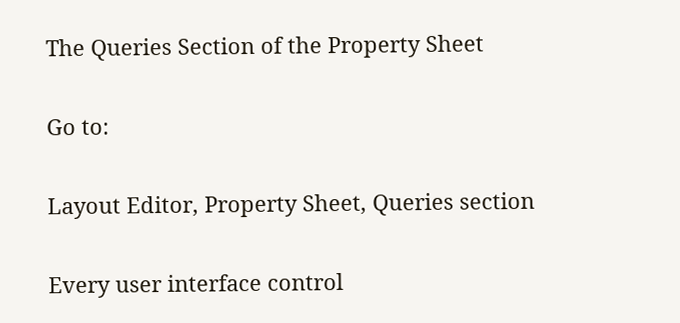The Queries Section of the Property Sheet

Go to:

Layout Editor, Property Sheet, Queries section

Every user interface control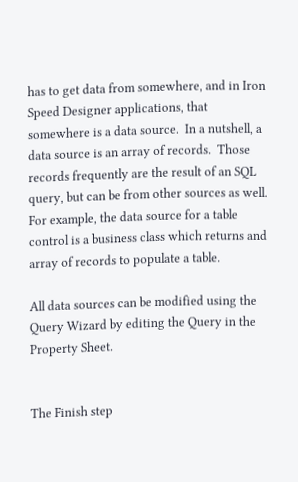has to get data from somewhere, and in Iron Speed Designer applications, that somewhere is a data source.  In a nutshell, a data source is an array of records.  Those records frequently are the result of an SQL query, but can be from other sources as well.  For example, the data source for a table control is a business class which returns and array of records to populate a table.

All data sources can be modified using the Query Wizard by editing the Query in the Property Sheet.


The Finish step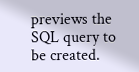previews the SQL query to be created.